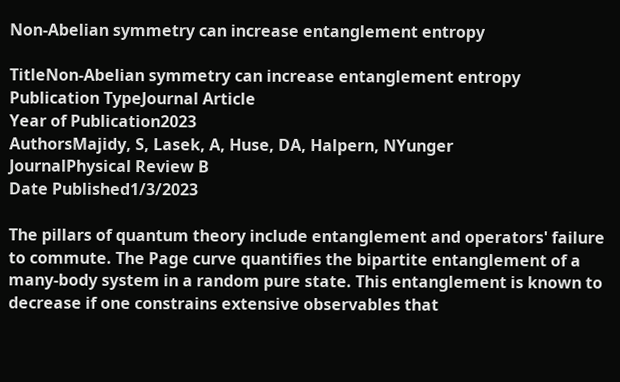Non-Abelian symmetry can increase entanglement entropy

TitleNon-Abelian symmetry can increase entanglement entropy
Publication TypeJournal Article
Year of Publication2023
AuthorsMajidy, S, Lasek, A, Huse, DA, Halpern, NYunger
JournalPhysical Review B
Date Published1/3/2023

The pillars of quantum theory include entanglement and operators' failure to commute. The Page curve quantifies the bipartite entanglement of a many-body system in a random pure state. This entanglement is known to decrease if one constrains extensive observables that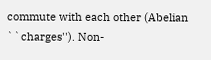commute with each other (Abelian ``charges''). Non-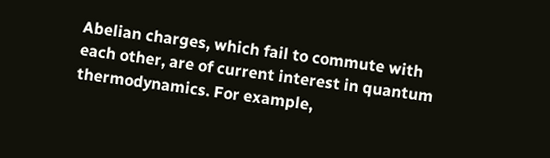Abelian charges, which fail to commute with each other, are of current interest in quantum thermodynamics. For example,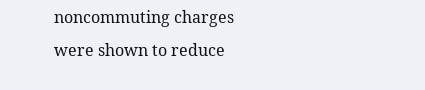noncommuting charges were shown to reduce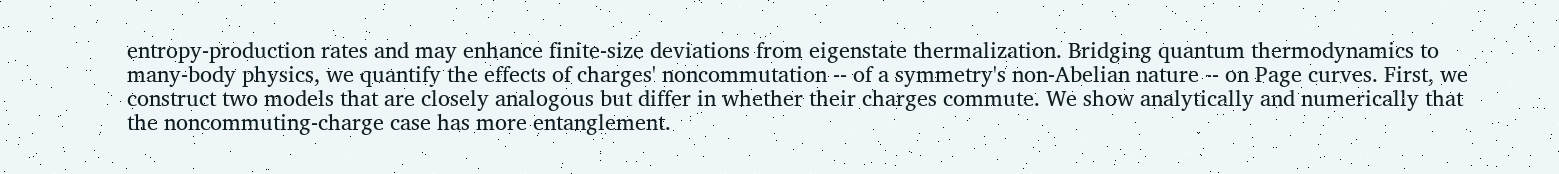entropy-production rates and may enhance finite-size deviations from eigenstate thermalization. Bridging quantum thermodynamics to many-body physics, we quantify the effects of charges' noncommutation -- of a symmetry's non-Abelian nature -- on Page curves. First, we construct two models that are closely analogous but differ in whether their charges commute. We show analytically and numerically that the noncommuting-charge case has more entanglement.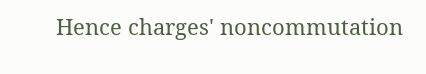Hence charges' noncommutation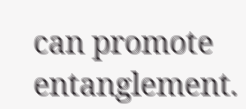can promote entanglement.